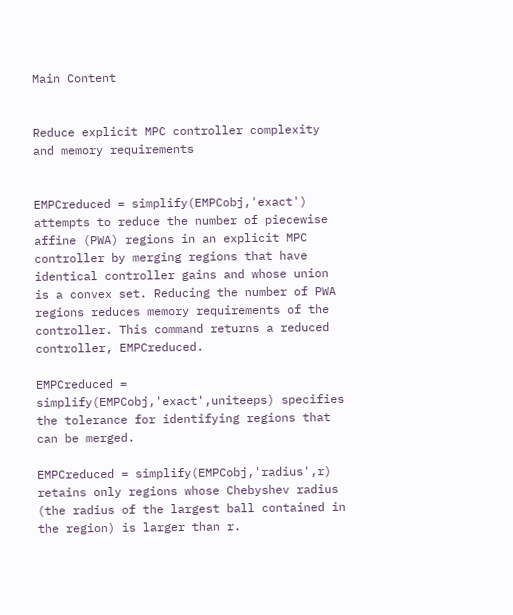Main Content


Reduce explicit MPC controller complexity and memory requirements


EMPCreduced = simplify(EMPCobj,'exact') attempts to reduce the number of piecewise affine (PWA) regions in an explicit MPC controller by merging regions that have identical controller gains and whose union is a convex set. Reducing the number of PWA regions reduces memory requirements of the controller. This command returns a reduced controller, EMPCreduced.

EMPCreduced = simplify(EMPCobj,'exact',uniteeps) specifies the tolerance for identifying regions that can be merged.

EMPCreduced = simplify(EMPCobj,'radius',r) retains only regions whose Chebyshev radius (the radius of the largest ball contained in the region) is larger than r.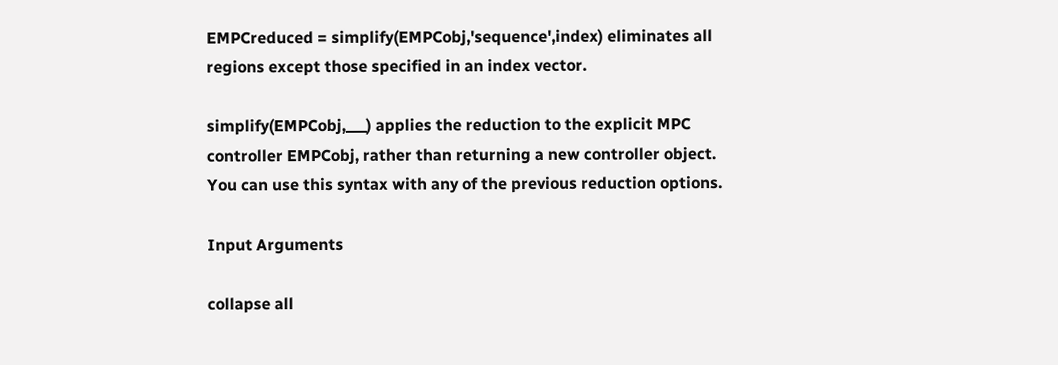EMPCreduced = simplify(EMPCobj,'sequence',index) eliminates all regions except those specified in an index vector.

simplify(EMPCobj,___) applies the reduction to the explicit MPC controller EMPCobj, rather than returning a new controller object. You can use this syntax with any of the previous reduction options.

Input Arguments

collapse all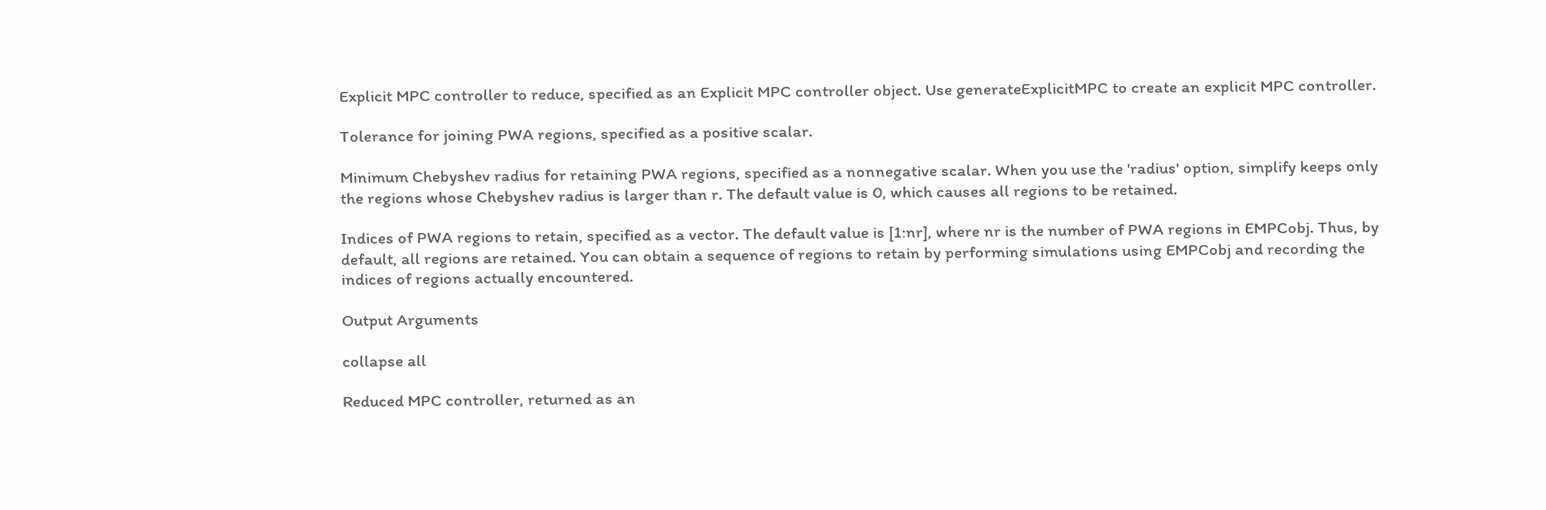Explicit MPC controller to reduce, specified as an Explicit MPC controller object. Use generateExplicitMPC to create an explicit MPC controller.

Tolerance for joining PWA regions, specified as a positive scalar.

Minimum Chebyshev radius for retaining PWA regions, specified as a nonnegative scalar. When you use the 'radius' option, simplify keeps only the regions whose Chebyshev radius is larger than r. The default value is 0, which causes all regions to be retained.

Indices of PWA regions to retain, specified as a vector. The default value is [1:nr], where nr is the number of PWA regions in EMPCobj. Thus, by default, all regions are retained. You can obtain a sequence of regions to retain by performing simulations using EMPCobj and recording the indices of regions actually encountered.

Output Arguments

collapse all

Reduced MPC controller, returned as an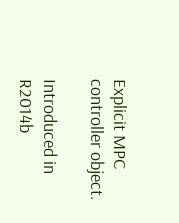Explicit MPC controller object.

Introduced in R2014b